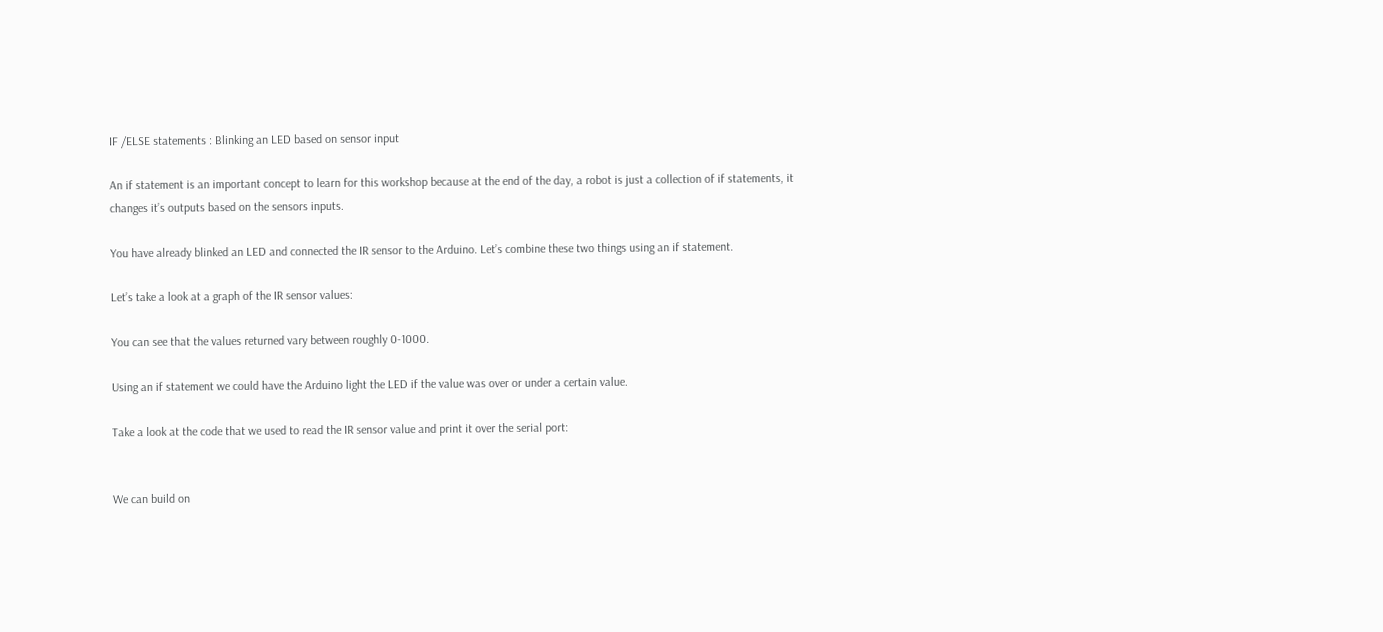IF /ELSE statements : Blinking an LED based on sensor input

An if statement is an important concept to learn for this workshop because at the end of the day, a robot is just a collection of if statements, it changes it’s outputs based on the sensors inputs.

You have already blinked an LED and connected the IR sensor to the Arduino. Let’s combine these two things using an if statement.

Let’s take a look at a graph of the IR sensor values:

You can see that the values returned vary between roughly 0-1000.

Using an if statement we could have the Arduino light the LED if the value was over or under a certain value.

Take a look at the code that we used to read the IR sensor value and print it over the serial port:


We can build on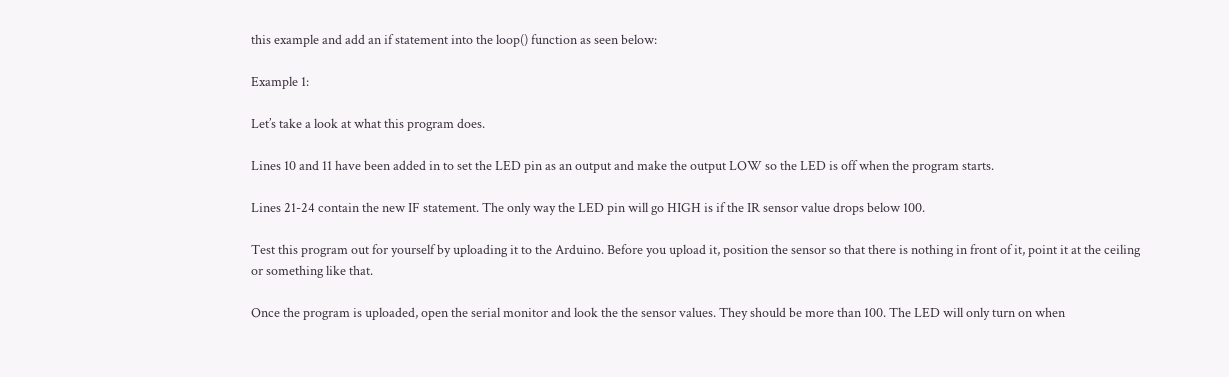this example and add an if statement into the loop() function as seen below:

Example 1:

Let’s take a look at what this program does.

Lines 10 and 11 have been added in to set the LED pin as an output and make the output LOW so the LED is off when the program starts.

Lines 21-24 contain the new IF statement. The only way the LED pin will go HIGH is if the IR sensor value drops below 100.

Test this program out for yourself by uploading it to the Arduino. Before you upload it, position the sensor so that there is nothing in front of it, point it at the ceiling or something like that.

Once the program is uploaded, open the serial monitor and look the the sensor values. They should be more than 100. The LED will only turn on when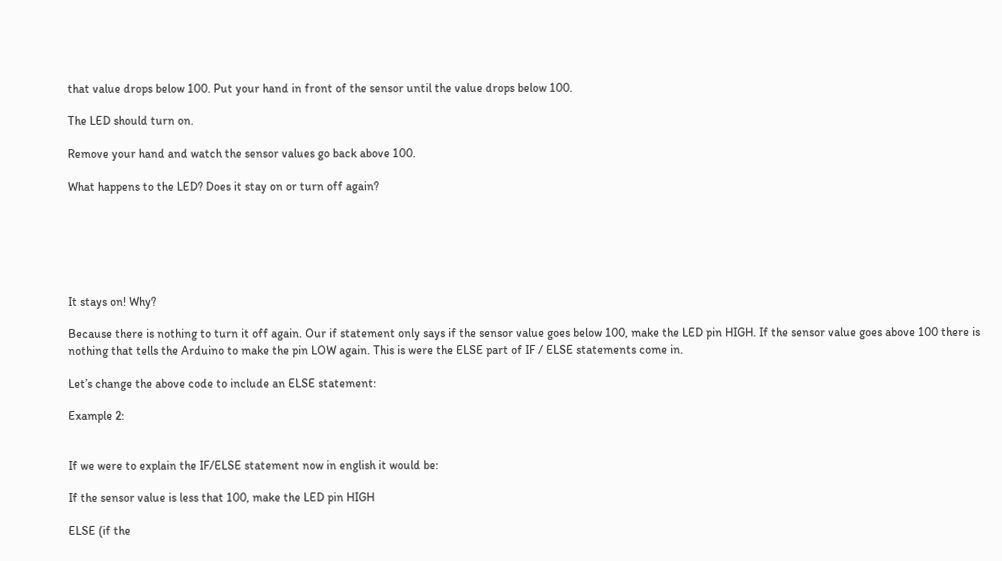that value drops below 100. Put your hand in front of the sensor until the value drops below 100.

The LED should turn on.

Remove your hand and watch the sensor values go back above 100.

What happens to the LED? Does it stay on or turn off again?






It stays on! Why?

Because there is nothing to turn it off again. Our if statement only says if the sensor value goes below 100, make the LED pin HIGH. If the sensor value goes above 100 there is nothing that tells the Arduino to make the pin LOW again. This is were the ELSE part of IF / ELSE statements come in.

Let’s change the above code to include an ELSE statement:

Example 2:


If we were to explain the IF/ELSE statement now in english it would be:

If the sensor value is less that 100, make the LED pin HIGH

ELSE (if the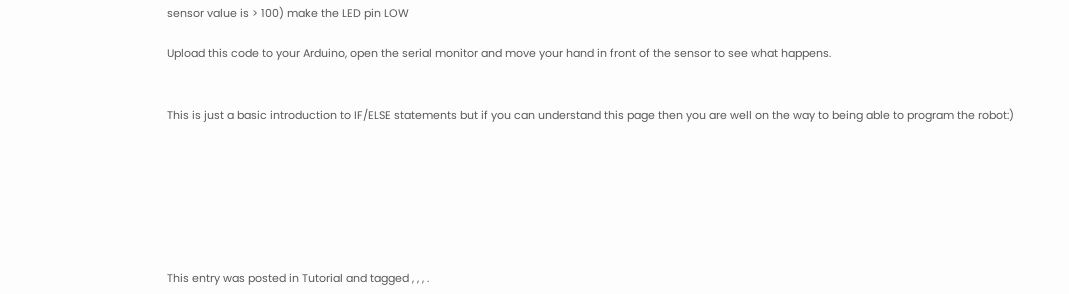sensor value is > 100) make the LED pin LOW

Upload this code to your Arduino, open the serial monitor and move your hand in front of the sensor to see what happens.


This is just a basic introduction to IF/ELSE statements but if you can understand this page then you are well on the way to being able to program the robot:)







This entry was posted in Tutorial and tagged , , , .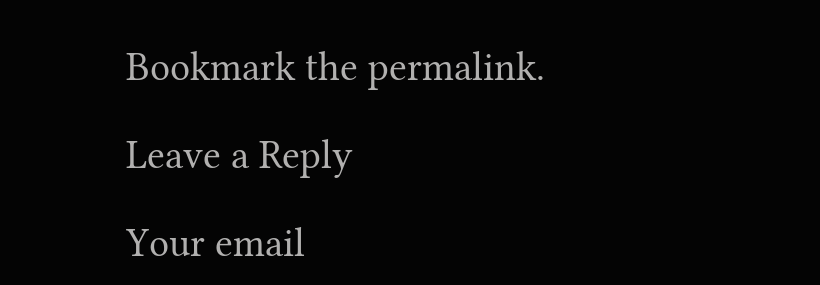Bookmark the permalink.

Leave a Reply

Your email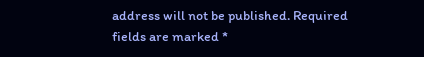address will not be published. Required fields are marked *